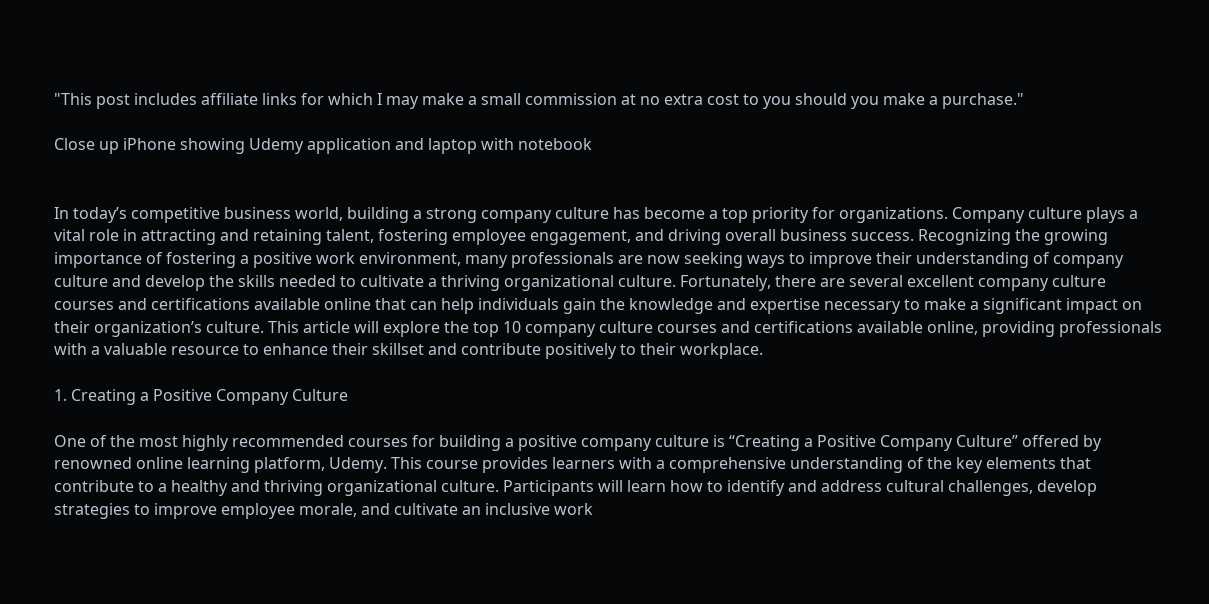"This post includes affiliate links for which I may make a small commission at no extra cost to you should you make a purchase."

Close up iPhone showing Udemy application and laptop with notebook


In today’s competitive business world, building a strong company culture has become a top priority for organizations. Company culture plays a vital role in attracting and retaining talent, fostering employee engagement, and driving overall business success. Recognizing the growing importance of fostering a positive work environment, many professionals are now seeking ways to improve their understanding of company culture and develop the skills needed to cultivate a thriving organizational culture. Fortunately, there are several excellent company culture courses and certifications available online that can help individuals gain the knowledge and expertise necessary to make a significant impact on their organization’s culture. This article will explore the top 10 company culture courses and certifications available online, providing professionals with a valuable resource to enhance their skillset and contribute positively to their workplace.

1. Creating a Positive Company Culture

One of the most highly recommended courses for building a positive company culture is “Creating a Positive Company Culture” offered by renowned online learning platform, Udemy. This course provides learners with a comprehensive understanding of the key elements that contribute to a healthy and thriving organizational culture. Participants will learn how to identify and address cultural challenges, develop strategies to improve employee morale, and cultivate an inclusive work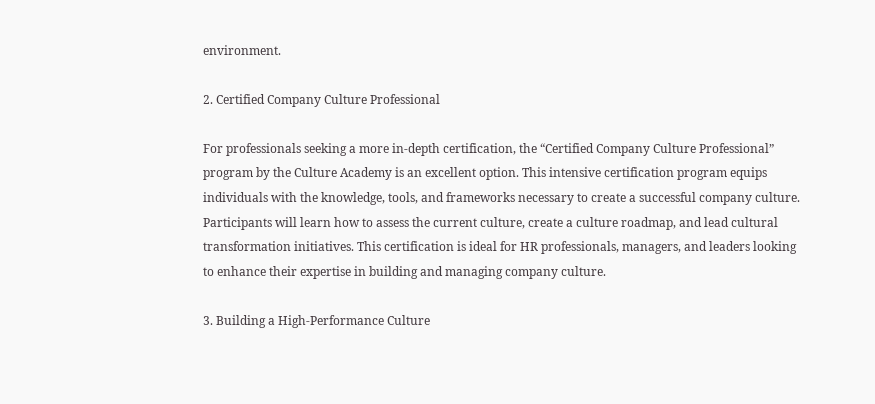environment.

2. Certified Company Culture Professional

For professionals seeking a more in-depth certification, the “Certified Company Culture Professional” program by the Culture Academy is an excellent option. This intensive certification program equips individuals with the knowledge, tools, and frameworks necessary to create a successful company culture. Participants will learn how to assess the current culture, create a culture roadmap, and lead cultural transformation initiatives. This certification is ideal for HR professionals, managers, and leaders looking to enhance their expertise in building and managing company culture.

3. Building a High-Performance Culture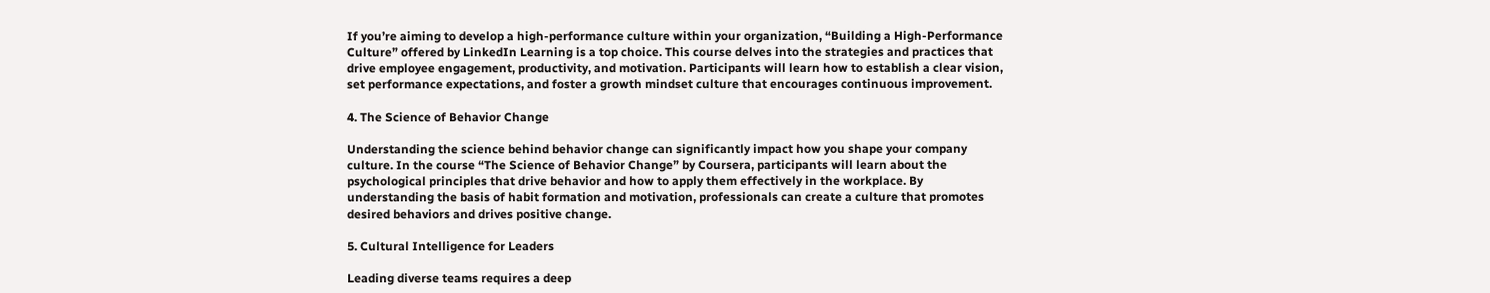If you’re aiming to develop a high-performance culture within your organization, “Building a High-Performance Culture” offered by LinkedIn Learning is a top choice. This course delves into the strategies and practices that drive employee engagement, productivity, and motivation. Participants will learn how to establish a clear vision, set performance expectations, and foster a growth mindset culture that encourages continuous improvement.

4. The Science of Behavior Change

Understanding the science behind behavior change can significantly impact how you shape your company culture. In the course “The Science of Behavior Change” by Coursera, participants will learn about the psychological principles that drive behavior and how to apply them effectively in the workplace. By understanding the basis of habit formation and motivation, professionals can create a culture that promotes desired behaviors and drives positive change.

5. Cultural Intelligence for Leaders

Leading diverse teams requires a deep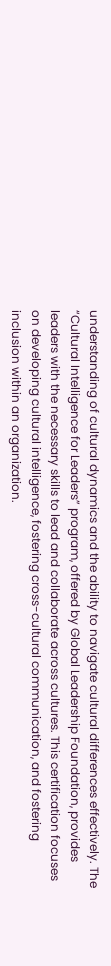understanding of cultural dynamics and the ability to navigate cultural differences effectively. The “Cultural Intelligence for Leaders” program, offered by Global Leadership Foundation, provides leaders with the necessary skills to lead and collaborate across cultures. This certification focuses on developing cultural intelligence, fostering cross-cultural communication, and fostering inclusion within an organization.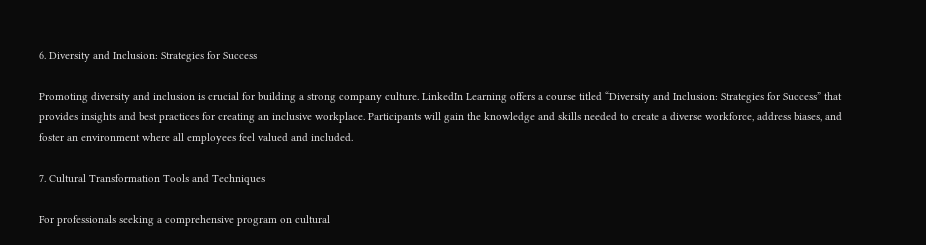6. Diversity and Inclusion: Strategies for Success

Promoting diversity and inclusion is crucial for building a strong company culture. LinkedIn Learning offers a course titled “Diversity and Inclusion: Strategies for Success” that provides insights and best practices for creating an inclusive workplace. Participants will gain the knowledge and skills needed to create a diverse workforce, address biases, and foster an environment where all employees feel valued and included.

7. Cultural Transformation Tools and Techniques

For professionals seeking a comprehensive program on cultural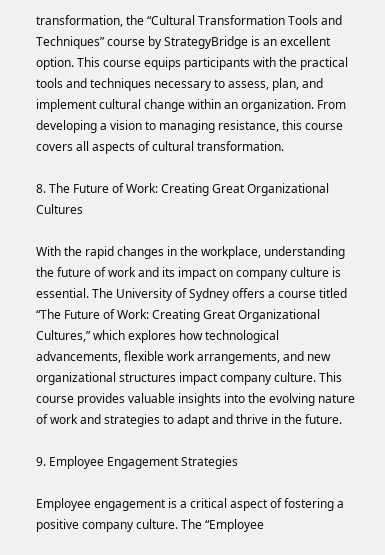transformation, the “Cultural Transformation Tools and Techniques” course by StrategyBridge is an excellent option. This course equips participants with the practical tools and techniques necessary to assess, plan, and implement cultural change within an organization. From developing a vision to managing resistance, this course covers all aspects of cultural transformation.

8. The Future of Work: Creating Great Organizational Cultures

With the rapid changes in the workplace, understanding the future of work and its impact on company culture is essential. The University of Sydney offers a course titled “The Future of Work: Creating Great Organizational Cultures,” which explores how technological advancements, flexible work arrangements, and new organizational structures impact company culture. This course provides valuable insights into the evolving nature of work and strategies to adapt and thrive in the future.

9. Employee Engagement Strategies

Employee engagement is a critical aspect of fostering a positive company culture. The “Employee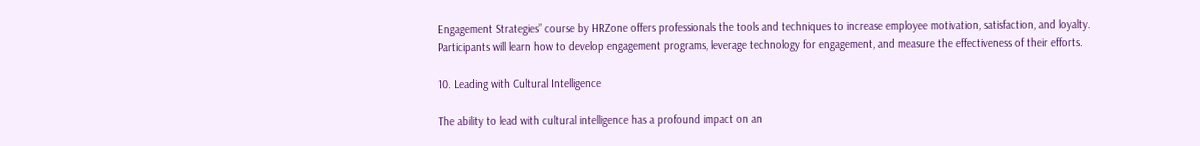Engagement Strategies” course by HRZone offers professionals the tools and techniques to increase employee motivation, satisfaction, and loyalty. Participants will learn how to develop engagement programs, leverage technology for engagement, and measure the effectiveness of their efforts.

10. Leading with Cultural Intelligence

The ability to lead with cultural intelligence has a profound impact on an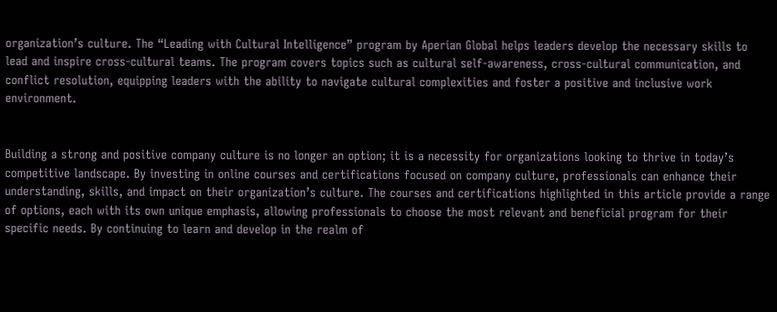organization’s culture. The “Leading with Cultural Intelligence” program by Aperian Global helps leaders develop the necessary skills to lead and inspire cross-cultural teams. The program covers topics such as cultural self-awareness, cross-cultural communication, and conflict resolution, equipping leaders with the ability to navigate cultural complexities and foster a positive and inclusive work environment.


Building a strong and positive company culture is no longer an option; it is a necessity for organizations looking to thrive in today’s competitive landscape. By investing in online courses and certifications focused on company culture, professionals can enhance their understanding, skills, and impact on their organization’s culture. The courses and certifications highlighted in this article provide a range of options, each with its own unique emphasis, allowing professionals to choose the most relevant and beneficial program for their specific needs. By continuing to learn and develop in the realm of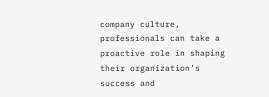company culture, professionals can take a proactive role in shaping their organization’s success and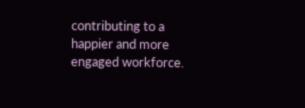contributing to a happier and more engaged workforce.